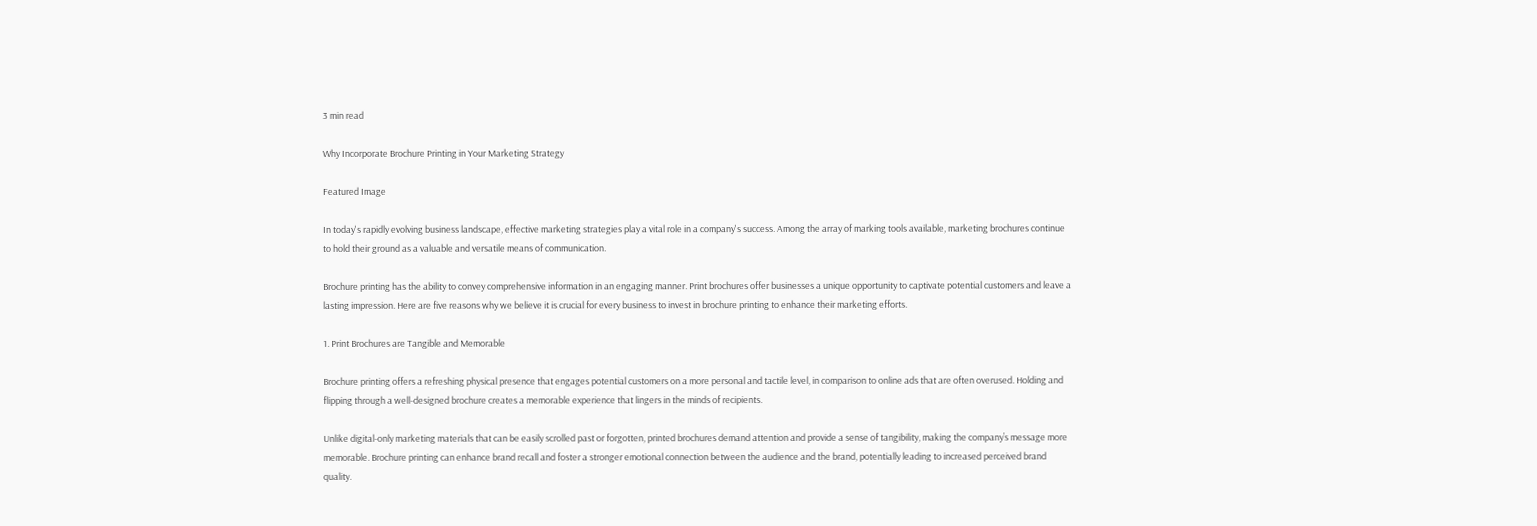3 min read

Why Incorporate Brochure Printing in Your Marketing Strategy

Featured Image

In today's rapidly evolving business landscape, effective marketing strategies play a vital role in a company's success. Among the array of marking tools available, marketing brochures continue to hold their ground as a valuable and versatile means of communication.

Brochure printing has the ability to convey comprehensive information in an engaging manner. Print brochures offer businesses a unique opportunity to captivate potential customers and leave a lasting impression. Here are five reasons why we believe it is crucial for every business to invest in brochure printing to enhance their marketing efforts.

1. Print Brochures are Tangible and Memorable

Brochure printing offers a refreshing physical presence that engages potential customers on a more personal and tactile level, in comparison to online ads that are often overused. Holding and flipping through a well-designed brochure creates a memorable experience that lingers in the minds of recipients.

Unlike digital-only marketing materials that can be easily scrolled past or forgotten, printed brochures demand attention and provide a sense of tangibility, making the company’s message more memorable. Brochure printing can enhance brand recall and foster a stronger emotional connection between the audience and the brand, potentially leading to increased perceived brand quality.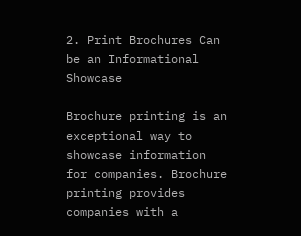2. Print Brochures Can be an Informational Showcase

Brochure printing is an exceptional way to showcase information for companies. Brochure printing provides companies with a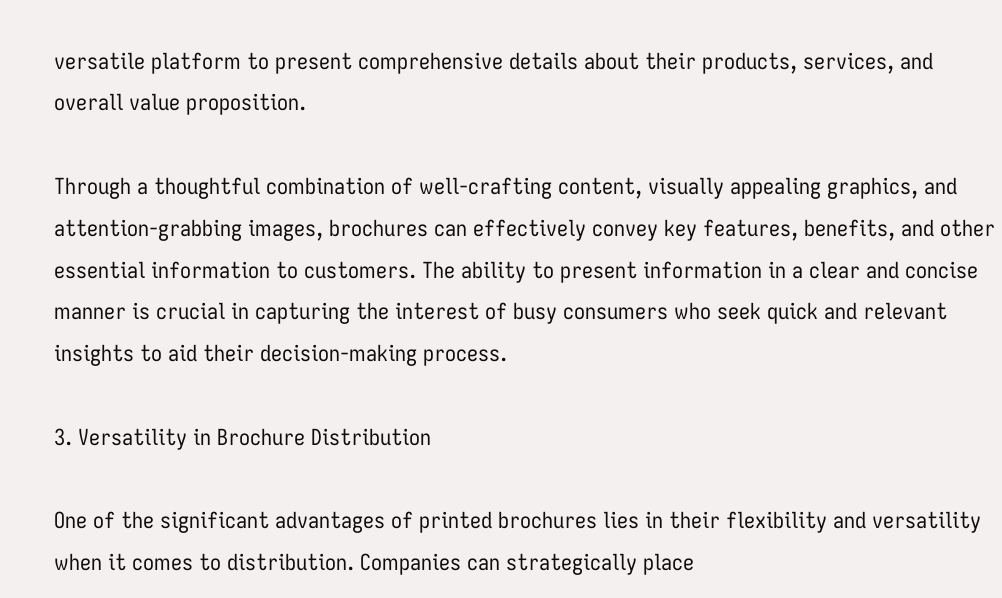versatile platform to present comprehensive details about their products, services, and overall value proposition.

Through a thoughtful combination of well-crafting content, visually appealing graphics, and attention-grabbing images, brochures can effectively convey key features, benefits, and other essential information to customers. The ability to present information in a clear and concise manner is crucial in capturing the interest of busy consumers who seek quick and relevant insights to aid their decision-making process.

3. Versatility in Brochure Distribution

One of the significant advantages of printed brochures lies in their flexibility and versatility when it comes to distribution. Companies can strategically place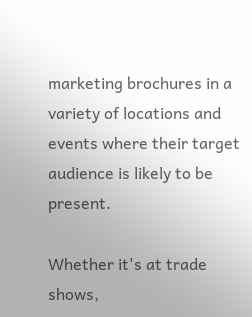marketing brochures in a variety of locations and events where their target audience is likely to be present.

Whether it's at trade shows,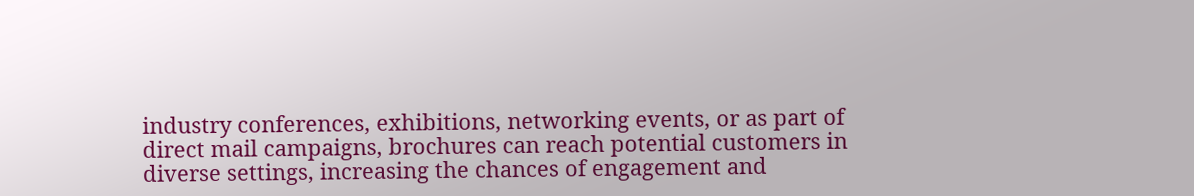industry conferences, exhibitions, networking events, or as part of direct mail campaigns, brochures can reach potential customers in diverse settings, increasing the chances of engagement and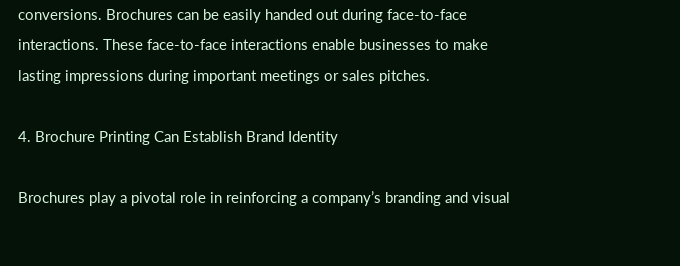conversions. Brochures can be easily handed out during face-to-face interactions. These face-to-face interactions enable businesses to make lasting impressions during important meetings or sales pitches.

4. Brochure Printing Can Establish Brand Identity

Brochures play a pivotal role in reinforcing a company’s branding and visual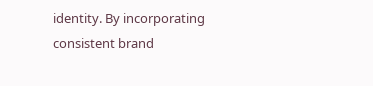identity. By incorporating consistent brand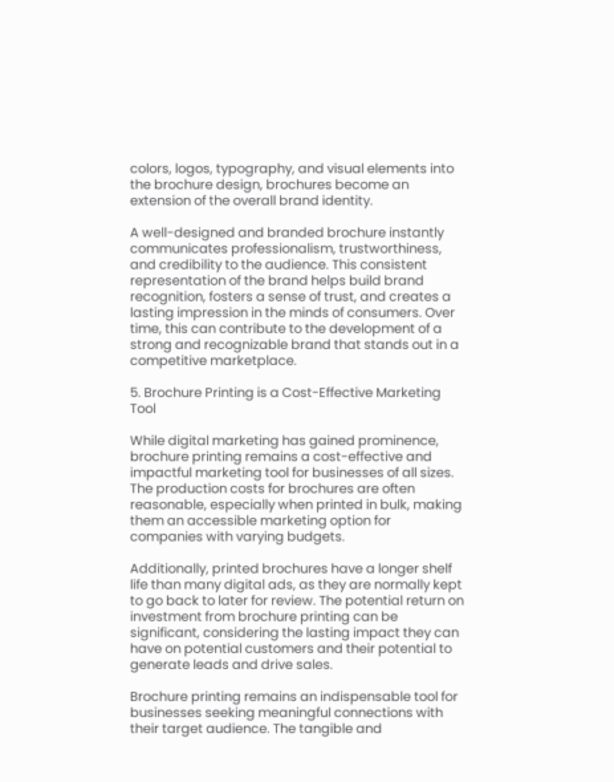colors, logos, typography, and visual elements into the brochure design, brochures become an extension of the overall brand identity.

A well-designed and branded brochure instantly communicates professionalism, trustworthiness, and credibility to the audience. This consistent representation of the brand helps build brand recognition, fosters a sense of trust, and creates a lasting impression in the minds of consumers. Over time, this can contribute to the development of a strong and recognizable brand that stands out in a competitive marketplace.

5. Brochure Printing is a Cost-Effective Marketing Tool

While digital marketing has gained prominence, brochure printing remains a cost-effective and impactful marketing tool for businesses of all sizes. The production costs for brochures are often reasonable, especially when printed in bulk, making them an accessible marketing option for companies with varying budgets.

Additionally, printed brochures have a longer shelf life than many digital ads, as they are normally kept to go back to later for review. The potential return on investment from brochure printing can be significant, considering the lasting impact they can have on potential customers and their potential to generate leads and drive sales.

Brochure printing remains an indispensable tool for businesses seeking meaningful connections with their target audience. The tangible and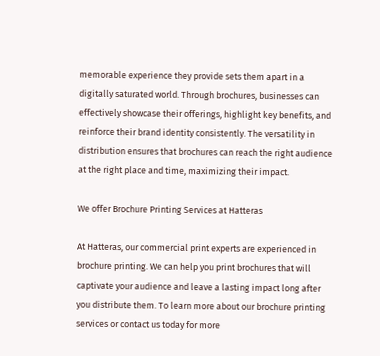memorable experience they provide sets them apart in a digitally saturated world. Through brochures, businesses can effectively showcase their offerings, highlight key benefits, and reinforce their brand identity consistently. The versatility in distribution ensures that brochures can reach the right audience at the right place and time, maximizing their impact.

We offer Brochure Printing Services at Hatteras

At Hatteras, our commercial print experts are experienced in brochure printing. We can help you print brochures that will captivate your audience and leave a lasting impact long after you distribute them. To learn more about our brochure printing services or contact us today for more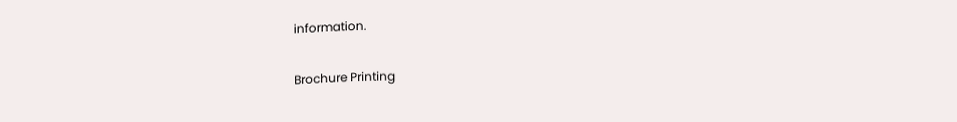information.

Brochure Printing